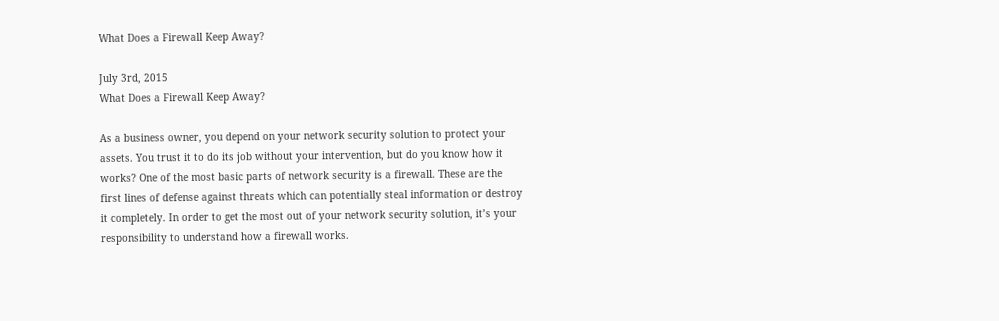What Does a Firewall Keep Away?

July 3rd, 2015
What Does a Firewall Keep Away?

As a business owner, you depend on your network security solution to protect your assets. You trust it to do its job without your intervention, but do you know how it works? One of the most basic parts of network security is a firewall. These are the first lines of defense against threats which can potentially steal information or destroy it completely. In order to get the most out of your network security solution, it’s your responsibility to understand how a firewall works.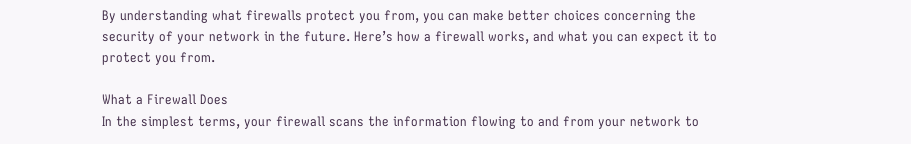By understanding what firewalls protect you from, you can make better choices concerning the security of your network in the future. Here’s how a firewall works, and what you can expect it to protect you from.

What a Firewall Does
In the simplest terms, your firewall scans the information flowing to and from your network to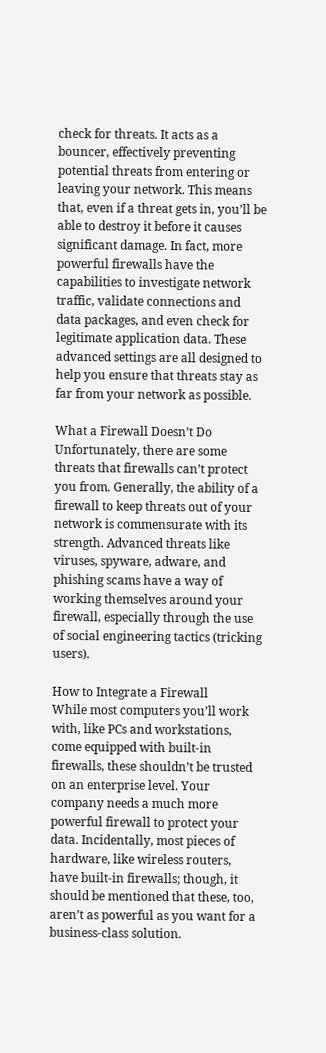check for threats. It acts as a bouncer, effectively preventing potential threats from entering or leaving your network. This means that, even if a threat gets in, you’ll be able to destroy it before it causes significant damage. In fact, more powerful firewalls have the capabilities to investigate network traffic, validate connections and data packages, and even check for legitimate application data. These advanced settings are all designed to help you ensure that threats stay as far from your network as possible.

What a Firewall Doesn’t Do
Unfortunately, there are some threats that firewalls can’t protect you from. Generally, the ability of a firewall to keep threats out of your network is commensurate with its strength. Advanced threats like viruses, spyware, adware, and phishing scams have a way of working themselves around your firewall, especially through the use of social engineering tactics (tricking users).

How to Integrate a Firewall
While most computers you’ll work with, like PCs and workstations, come equipped with built-in firewalls, these shouldn’t be trusted on an enterprise level. Your company needs a much more powerful firewall to protect your data. Incidentally, most pieces of hardware, like wireless routers, have built-in firewalls; though, it should be mentioned that these, too, aren’t as powerful as you want for a business-class solution.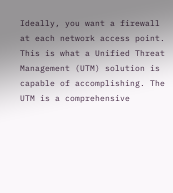Ideally, you want a firewall at each network access point. This is what a Unified Threat Management (UTM) solution is capable of accomplishing. The UTM is a comprehensive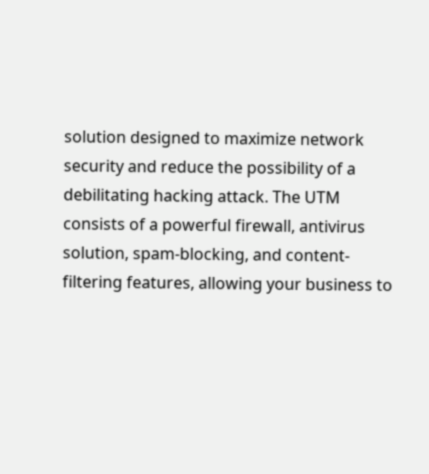solution designed to maximize network security and reduce the possibility of a debilitating hacking attack. The UTM consists of a powerful firewall, antivirus solution, spam-blocking, and content-filtering features, allowing your business to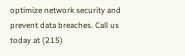optimize network security and prevent data breaches. Call us today at (215)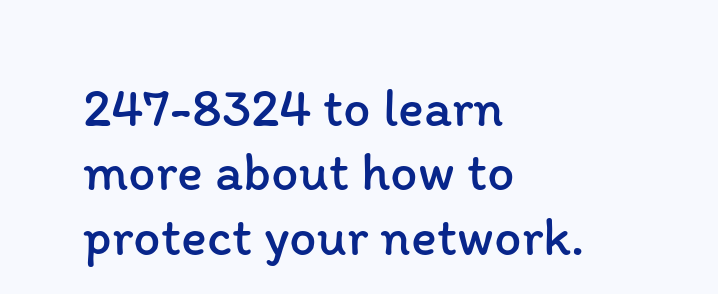247-8324 to learn more about how to protect your network.